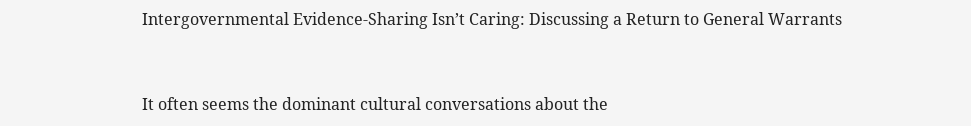Intergovernmental Evidence-Sharing Isn’t Caring: Discussing a Return to General Warrants


It often seems the dominant cultural conversations about the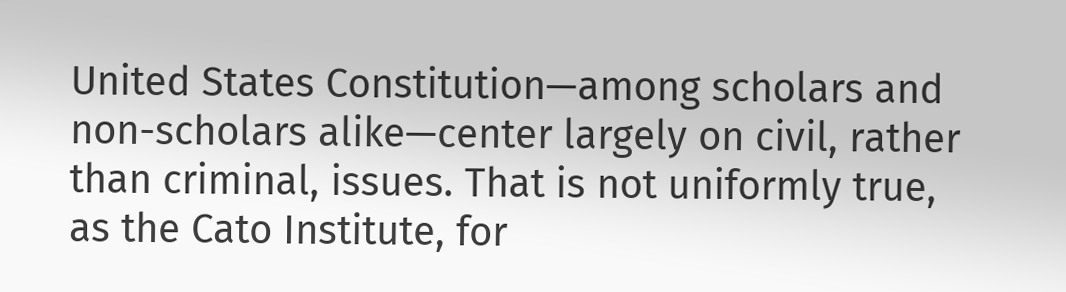United States Constitution—among scholars and non-scholars alike—center largely on civil, rather than criminal, issues. That is not uniformly true, as the Cato Institute, for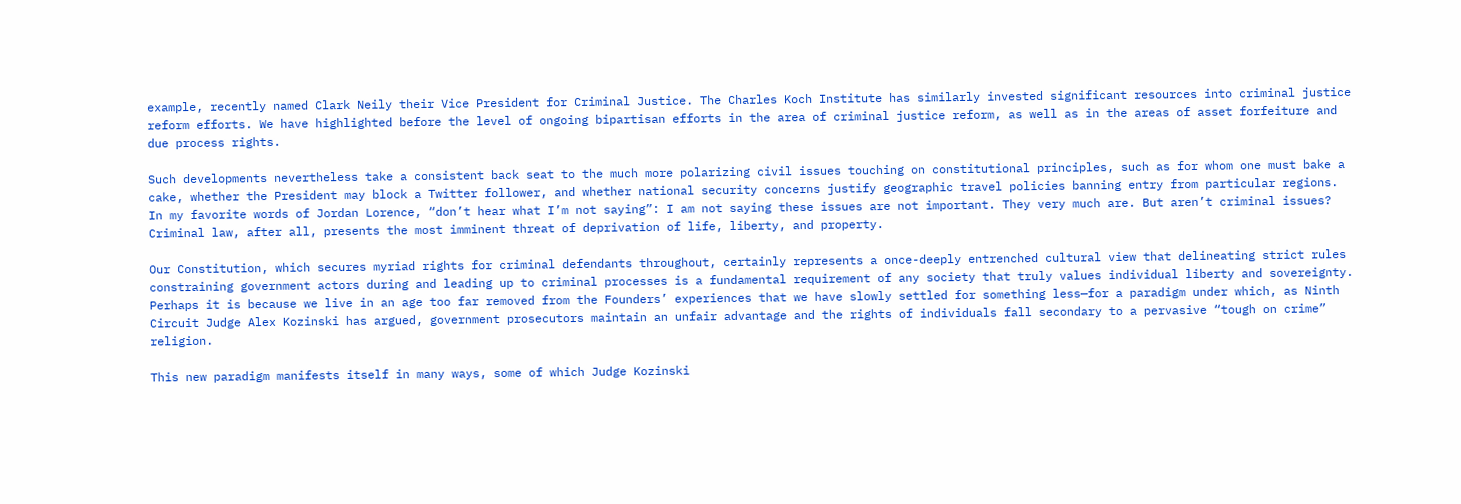example, recently named Clark Neily their Vice President for Criminal Justice. The Charles Koch Institute has similarly invested significant resources into criminal justice reform efforts. We have highlighted before the level of ongoing bipartisan efforts in the area of criminal justice reform, as well as in the areas of asset forfeiture and due process rights.

Such developments nevertheless take a consistent back seat to the much more polarizing civil issues touching on constitutional principles, such as for whom one must bake a cake, whether the President may block a Twitter follower, and whether national security concerns justify geographic travel policies banning entry from particular regions. In my favorite words of Jordan Lorence, “don’t hear what I’m not saying”: I am not saying these issues are not important. They very much are. But aren’t criminal issues? Criminal law, after all, presents the most imminent threat of deprivation of life, liberty, and property.

Our Constitution, which secures myriad rights for criminal defendants throughout, certainly represents a once-deeply entrenched cultural view that delineating strict rules constraining government actors during and leading up to criminal processes is a fundamental requirement of any society that truly values individual liberty and sovereignty. Perhaps it is because we live in an age too far removed from the Founders’ experiences that we have slowly settled for something less—for a paradigm under which, as Ninth Circuit Judge Alex Kozinski has argued, government prosecutors maintain an unfair advantage and the rights of individuals fall secondary to a pervasive “tough on crime” religion.

This new paradigm manifests itself in many ways, some of which Judge Kozinski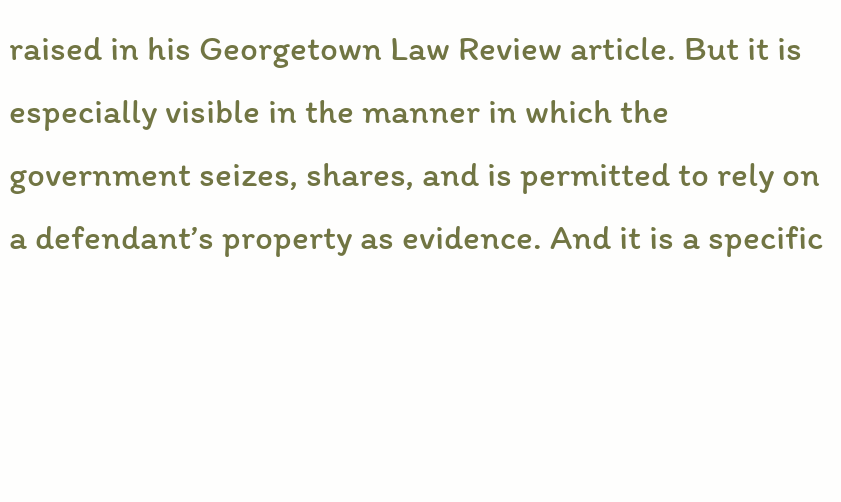raised in his Georgetown Law Review article. But it is especially visible in the manner in which the government seizes, shares, and is permitted to rely on a defendant’s property as evidence. And it is a specific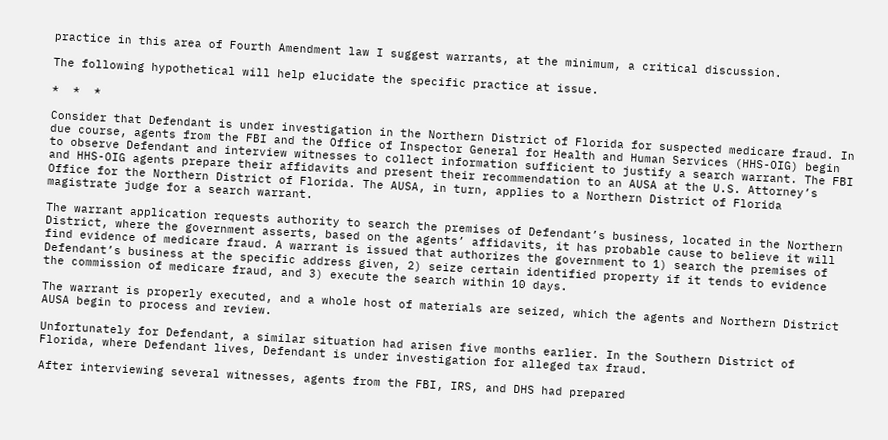practice in this area of Fourth Amendment law I suggest warrants, at the minimum, a critical discussion.

The following hypothetical will help elucidate the specific practice at issue.

*  *  *

Consider that Defendant is under investigation in the Northern District of Florida for suspected medicare fraud. In due course, agents from the FBI and the Office of Inspector General for Health and Human Services (HHS-OIG) begin to observe Defendant and interview witnesses to collect information sufficient to justify a search warrant. The FBI and HHS-OIG agents prepare their affidavits and present their recommendation to an AUSA at the U.S. Attorney’s Office for the Northern District of Florida. The AUSA, in turn, applies to a Northern District of Florida magistrate judge for a search warrant.

The warrant application requests authority to search the premises of Defendant’s business, located in the Northern District, where the government asserts, based on the agents’ affidavits, it has probable cause to believe it will find evidence of medicare fraud. A warrant is issued that authorizes the government to 1) search the premises of Defendant’s business at the specific address given, 2) seize certain identified property if it tends to evidence the commission of medicare fraud, and 3) execute the search within 10 days.

The warrant is properly executed, and a whole host of materials are seized, which the agents and Northern District AUSA begin to process and review.

Unfortunately for Defendant, a similar situation had arisen five months earlier. In the Southern District of Florida, where Defendant lives, Defendant is under investigation for alleged tax fraud.

After interviewing several witnesses, agents from the FBI, IRS, and DHS had prepared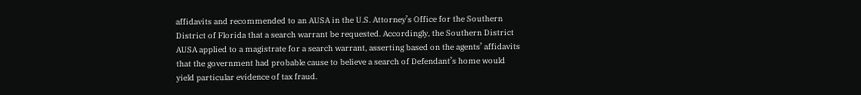affidavits and recommended to an AUSA in the U.S. Attorney’s Office for the Southern District of Florida that a search warrant be requested. Accordingly, the Southern District AUSA applied to a magistrate for a search warrant, asserting based on the agents’ affidavits that the government had probable cause to believe a search of Defendant’s home would yield particular evidence of tax fraud.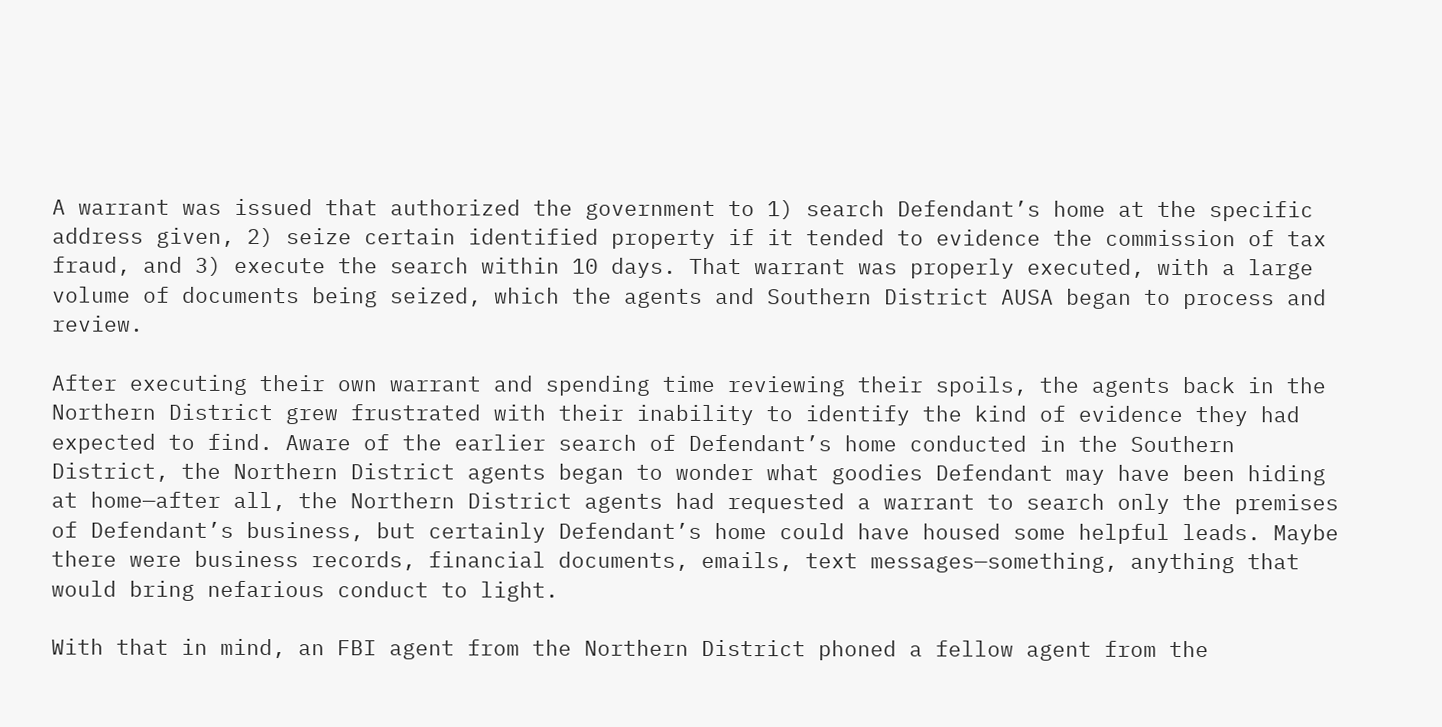A warrant was issued that authorized the government to 1) search Defendant’s home at the specific address given, 2) seize certain identified property if it tended to evidence the commission of tax fraud, and 3) execute the search within 10 days. That warrant was properly executed, with a large volume of documents being seized, which the agents and Southern District AUSA began to process and review.

After executing their own warrant and spending time reviewing their spoils, the agents back in the Northern District grew frustrated with their inability to identify the kind of evidence they had expected to find. Aware of the earlier search of Defendant’s home conducted in the Southern District, the Northern District agents began to wonder what goodies Defendant may have been hiding at home—after all, the Northern District agents had requested a warrant to search only the premises of Defendant’s business, but certainly Defendant’s home could have housed some helpful leads. Maybe there were business records, financial documents, emails, text messages—something, anything that would bring nefarious conduct to light.

With that in mind, an FBI agent from the Northern District phoned a fellow agent from the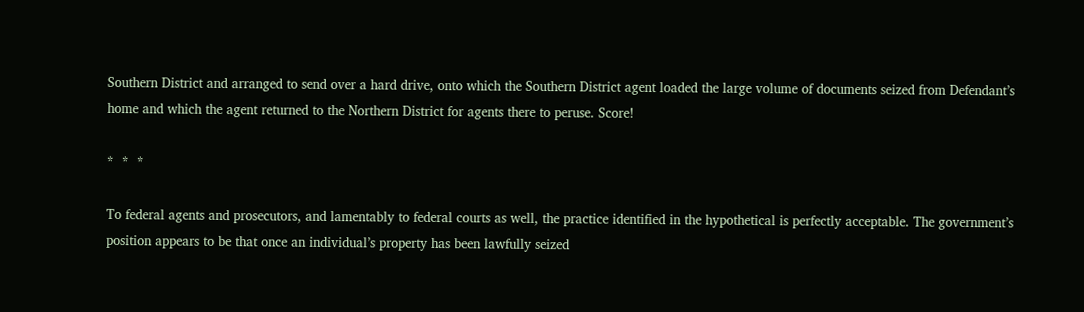Southern District and arranged to send over a hard drive, onto which the Southern District agent loaded the large volume of documents seized from Defendant’s home and which the agent returned to the Northern District for agents there to peruse. Score!

*  *  *

To federal agents and prosecutors, and lamentably to federal courts as well, the practice identified in the hypothetical is perfectly acceptable. The government’s position appears to be that once an individual’s property has been lawfully seized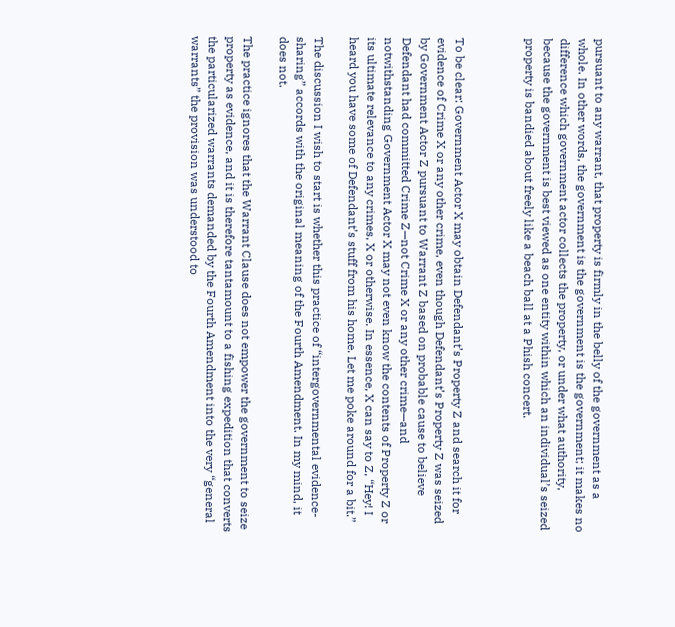pursuant to any warrant, that property is firmly in the belly of the government as a whole. In other words, the government is the government is the government; it makes no difference which government actor collects the property, or under what authority, because the government is best viewed as one entity within which an individual’s seized property is bandied about freely like a beach ball at a Phish concert.



To be clear: Government Actor X may obtain Defendant’s Property Z and search it for evidence of Crime X or any other crime, even though Defendant’s Property Z was seized by Government Actor Z pursuant to Warrant Z based on probable cause to believe Defendant had committed Crime Z—not Crime X or any other crime—and notwithstanding Government Actor X may not even know the contents of Property Z or its ultimate relevance to any crimes, X or otherwise. In essence, X can say to Z, “Hey! I heard you have some of Defendant’s stuff from his home. Let me poke around for a bit.”

The discussion I wish to start is whether this practice of “intergovernmental evidence-sharing” accords with the original meaning of the Fourth Amendment. In my mind, it does not.

The practice ignores that the Warrant Clause does not empower the government to seize property as evidence, and it is therefore tantamount to a fishing expedition that converts the particularized warrants demanded by the Fourth Amendment into the very “general warrants” the provision was understood to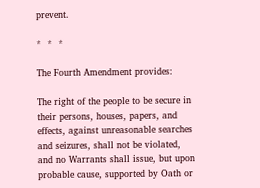prevent.

*  *  *

The Fourth Amendment provides:

The right of the people to be secure in their persons, houses, papers, and effects, against unreasonable searches and seizures, shall not be violated, and no Warrants shall issue, but upon probable cause, supported by Oath or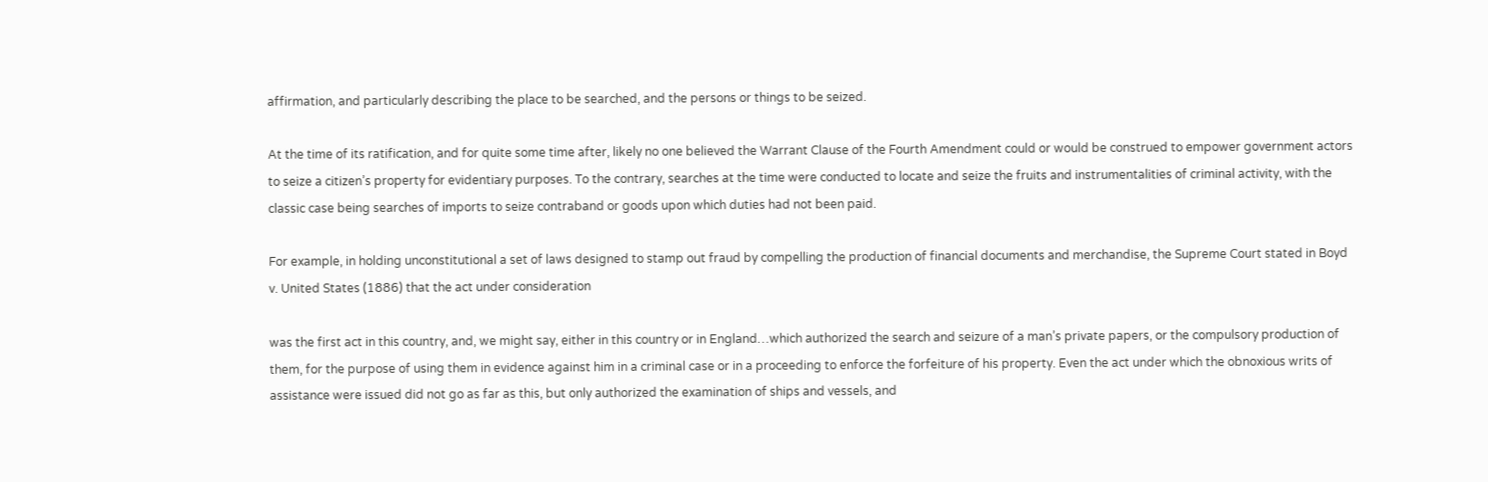affirmation, and particularly describing the place to be searched, and the persons or things to be seized.

At the time of its ratification, and for quite some time after, likely no one believed the Warrant Clause of the Fourth Amendment could or would be construed to empower government actors to seize a citizen’s property for evidentiary purposes. To the contrary, searches at the time were conducted to locate and seize the fruits and instrumentalities of criminal activity, with the classic case being searches of imports to seize contraband or goods upon which duties had not been paid.

For example, in holding unconstitutional a set of laws designed to stamp out fraud by compelling the production of financial documents and merchandise, the Supreme Court stated in Boyd v. United States (1886) that the act under consideration

was the first act in this country, and, we might say, either in this country or in England…which authorized the search and seizure of a man’s private papers, or the compulsory production of them, for the purpose of using them in evidence against him in a criminal case or in a proceeding to enforce the forfeiture of his property. Even the act under which the obnoxious writs of assistance were issued did not go as far as this, but only authorized the examination of ships and vessels, and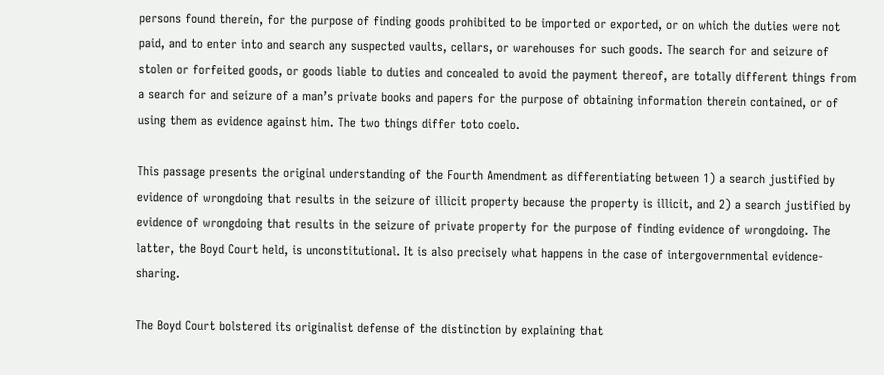persons found therein, for the purpose of finding goods prohibited to be imported or exported, or on which the duties were not paid, and to enter into and search any suspected vaults, cellars, or warehouses for such goods. The search for and seizure of stolen or forfeited goods, or goods liable to duties and concealed to avoid the payment thereof, are totally different things from a search for and seizure of a man’s private books and papers for the purpose of obtaining information therein contained, or of using them as evidence against him. The two things differ toto coelo.

This passage presents the original understanding of the Fourth Amendment as differentiating between 1) a search justified by evidence of wrongdoing that results in the seizure of illicit property because the property is illicit, and 2) a search justified by evidence of wrongdoing that results in the seizure of private property for the purpose of finding evidence of wrongdoing. The latter, the Boyd Court held, is unconstitutional. It is also precisely what happens in the case of intergovernmental evidence-sharing.

The Boyd Court bolstered its originalist defense of the distinction by explaining that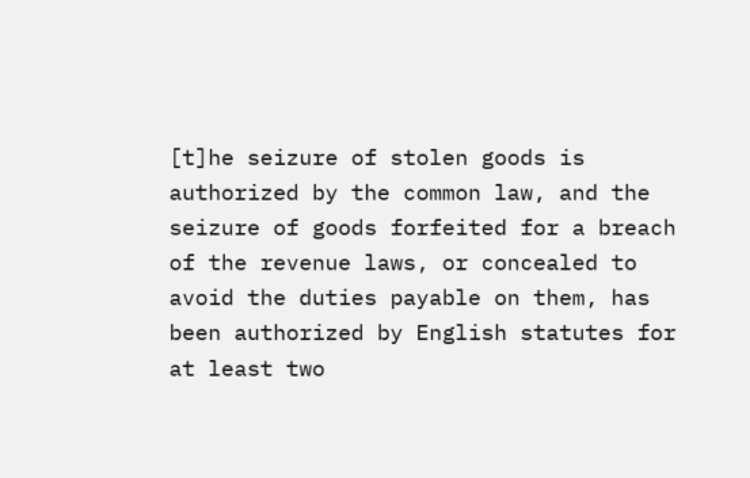[t]he seizure of stolen goods is authorized by the common law, and the seizure of goods forfeited for a breach of the revenue laws, or concealed to avoid the duties payable on them, has been authorized by English statutes for at least two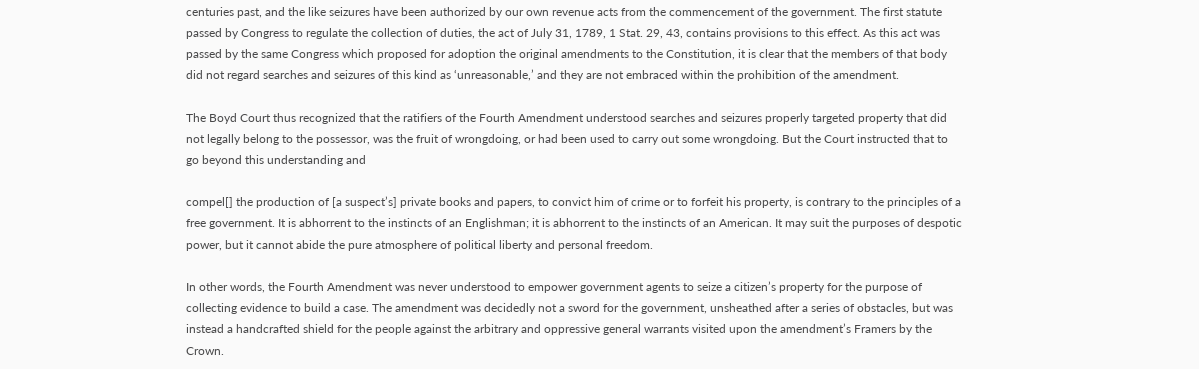centuries past, and the like seizures have been authorized by our own revenue acts from the commencement of the government. The first statute passed by Congress to regulate the collection of duties, the act of July 31, 1789, 1 Stat. 29, 43, contains provisions to this effect. As this act was passed by the same Congress which proposed for adoption the original amendments to the Constitution, it is clear that the members of that body did not regard searches and seizures of this kind as ‘unreasonable,’ and they are not embraced within the prohibition of the amendment.

The Boyd Court thus recognized that the ratifiers of the Fourth Amendment understood searches and seizures properly targeted property that did not legally belong to the possessor, was the fruit of wrongdoing, or had been used to carry out some wrongdoing. But the Court instructed that to go beyond this understanding and

compel[] the production of [a suspect’s] private books and papers, to convict him of crime or to forfeit his property, is contrary to the principles of a free government. It is abhorrent to the instincts of an Englishman; it is abhorrent to the instincts of an American. It may suit the purposes of despotic power, but it cannot abide the pure atmosphere of political liberty and personal freedom.

In other words, the Fourth Amendment was never understood to empower government agents to seize a citizen’s property for the purpose of collecting evidence to build a case. The amendment was decidedly not a sword for the government, unsheathed after a series of obstacles, but was instead a handcrafted shield for the people against the arbitrary and oppressive general warrants visited upon the amendment’s Framers by the Crown.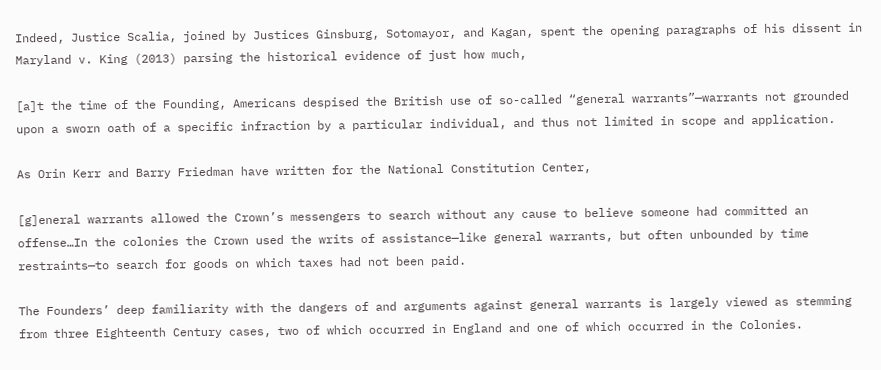Indeed, Justice Scalia, joined by Justices Ginsburg, Sotomayor, and Kagan, spent the opening paragraphs of his dissent in Maryland v. King (2013) parsing the historical evidence of just how much,

[a]t the time of the Founding, Americans despised the British use of so-called “general warrants”—warrants not grounded upon a sworn oath of a specific infraction by a particular individual, and thus not limited in scope and application.

As Orin Kerr and Barry Friedman have written for the National Constitution Center,

[g]eneral warrants allowed the Crown’s messengers to search without any cause to believe someone had committed an offense…In the colonies the Crown used the writs of assistance—like general warrants, but often unbounded by time restraints—to search for goods on which taxes had not been paid.

The Founders’ deep familiarity with the dangers of and arguments against general warrants is largely viewed as stemming from three Eighteenth Century cases, two of which occurred in England and one of which occurred in the Colonies.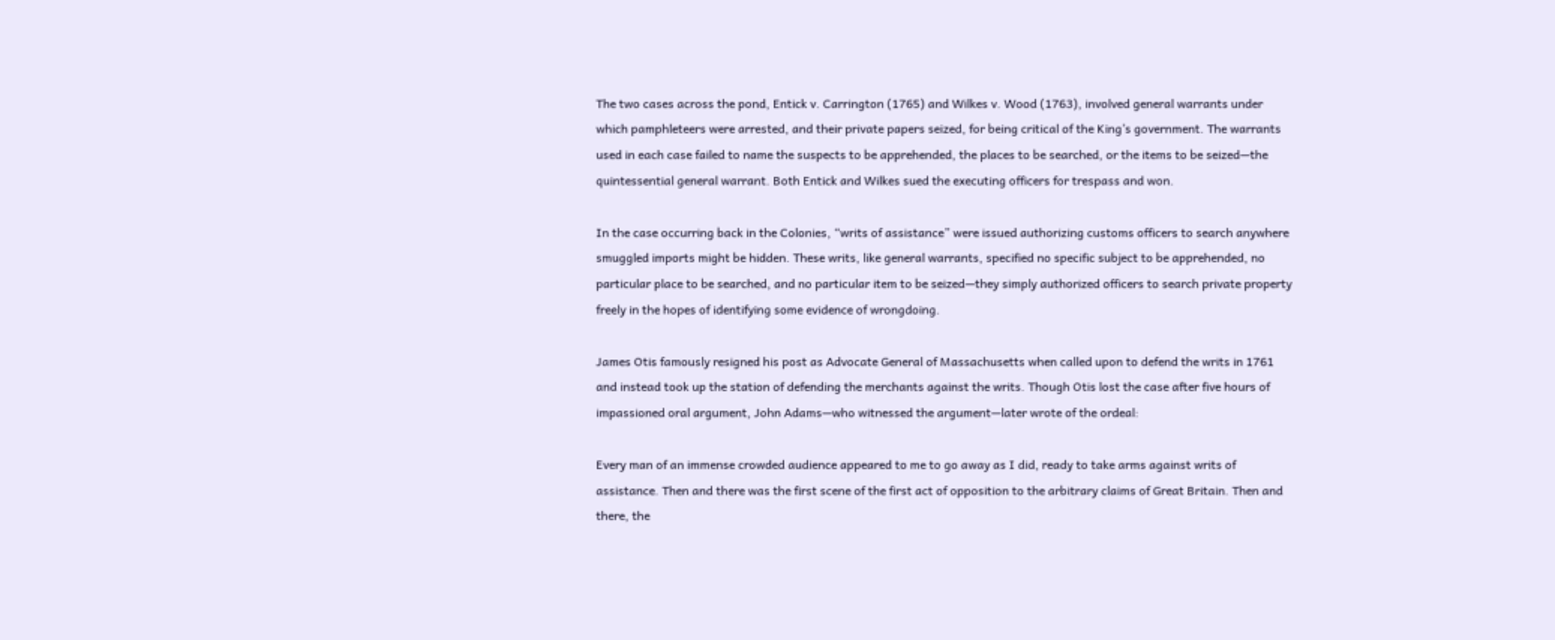The two cases across the pond, Entick v. Carrington (1765) and Wilkes v. Wood (1763), involved general warrants under which pamphleteers were arrested, and their private papers seized, for being critical of the King’s government. The warrants used in each case failed to name the suspects to be apprehended, the places to be searched, or the items to be seized—the quintessential general warrant. Both Entick and Wilkes sued the executing officers for trespass and won.

In the case occurring back in the Colonies, “writs of assistance” were issued authorizing customs officers to search anywhere smuggled imports might be hidden. These writs, like general warrants, specified no specific subject to be apprehended, no particular place to be searched, and no particular item to be seized—they simply authorized officers to search private property freely in the hopes of identifying some evidence of wrongdoing.

James Otis famously resigned his post as Advocate General of Massachusetts when called upon to defend the writs in 1761 and instead took up the station of defending the merchants against the writs. Though Otis lost the case after five hours of impassioned oral argument, John Adams—who witnessed the argument—later wrote of the ordeal:

Every man of an immense crowded audience appeared to me to go away as I did, ready to take arms against writs of assistance. Then and there was the first scene of the first act of opposition to the arbitrary claims of Great Britain. Then and there, the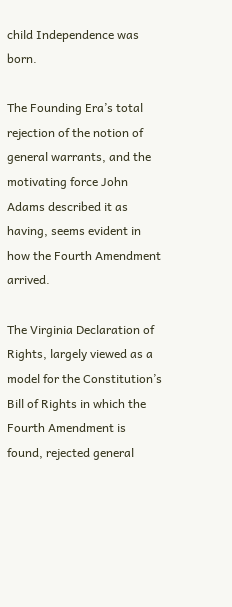child Independence was born.

The Founding Era’s total rejection of the notion of general warrants, and the motivating force John Adams described it as having, seems evident in how the Fourth Amendment arrived.

The Virginia Declaration of Rights, largely viewed as a model for the Constitution’s Bill of Rights in which the Fourth Amendment is found, rejected general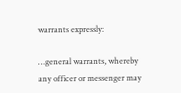warrants expressly:

…general warrants, whereby any officer or messenger may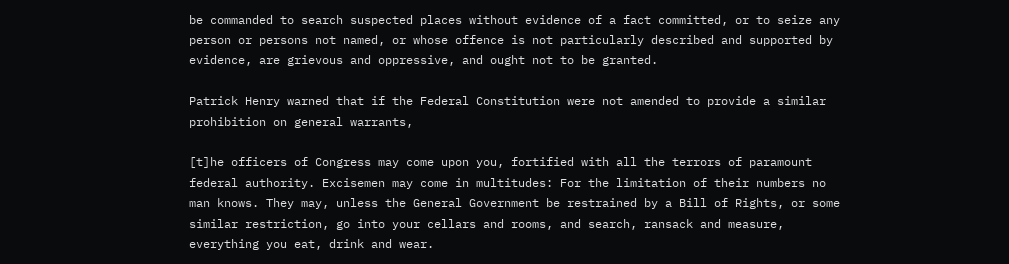be commanded to search suspected places without evidence of a fact committed, or to seize any person or persons not named, or whose offence is not particularly described and supported by evidence, are grievous and oppressive, and ought not to be granted.

Patrick Henry warned that if the Federal Constitution were not amended to provide a similar prohibition on general warrants,

[t]he officers of Congress may come upon you, fortified with all the terrors of paramount federal authority. Excisemen may come in multitudes: For the limitation of their numbers no man knows. They may, unless the General Government be restrained by a Bill of Rights, or some similar restriction, go into your cellars and rooms, and search, ransack and measure, everything you eat, drink and wear.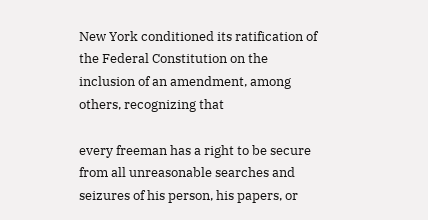New York conditioned its ratification of the Federal Constitution on the inclusion of an amendment, among others, recognizing that

every freeman has a right to be secure from all unreasonable searches and seizures of his person, his papers, or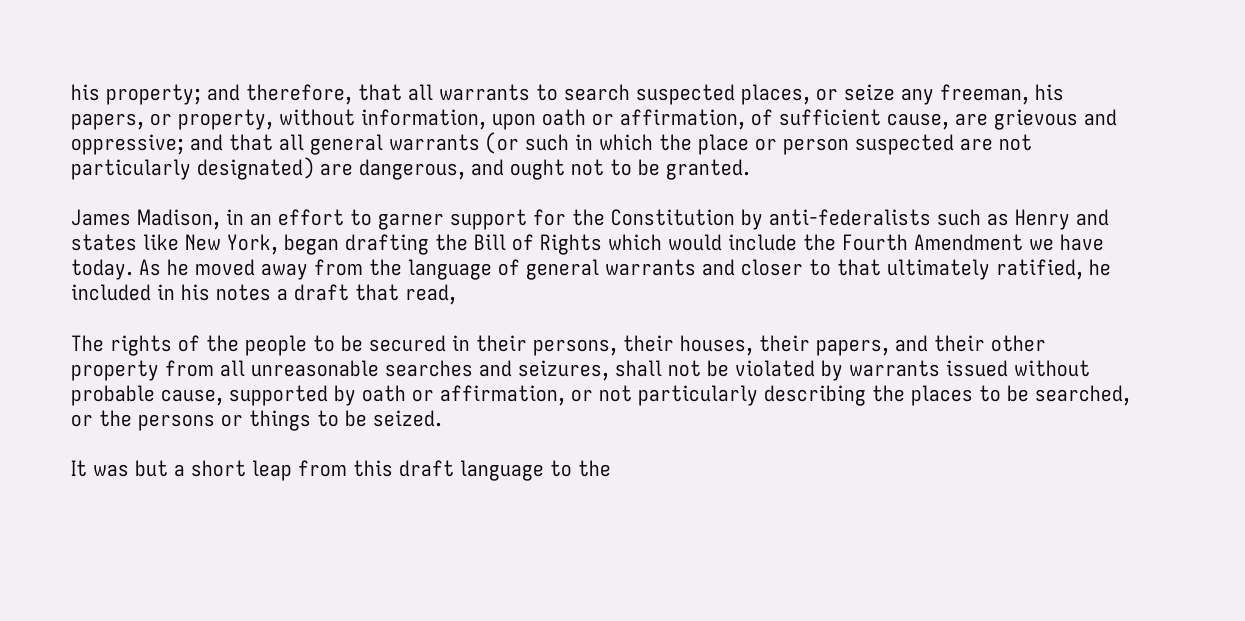his property; and therefore, that all warrants to search suspected places, or seize any freeman, his papers, or property, without information, upon oath or affirmation, of sufficient cause, are grievous and oppressive; and that all general warrants (or such in which the place or person suspected are not particularly designated) are dangerous, and ought not to be granted.

James Madison, in an effort to garner support for the Constitution by anti-federalists such as Henry and states like New York, began drafting the Bill of Rights which would include the Fourth Amendment we have today. As he moved away from the language of general warrants and closer to that ultimately ratified, he included in his notes a draft that read,

The rights of the people to be secured in their persons, their houses, their papers, and their other property from all unreasonable searches and seizures, shall not be violated by warrants issued without probable cause, supported by oath or affirmation, or not particularly describing the places to be searched, or the persons or things to be seized.

It was but a short leap from this draft language to the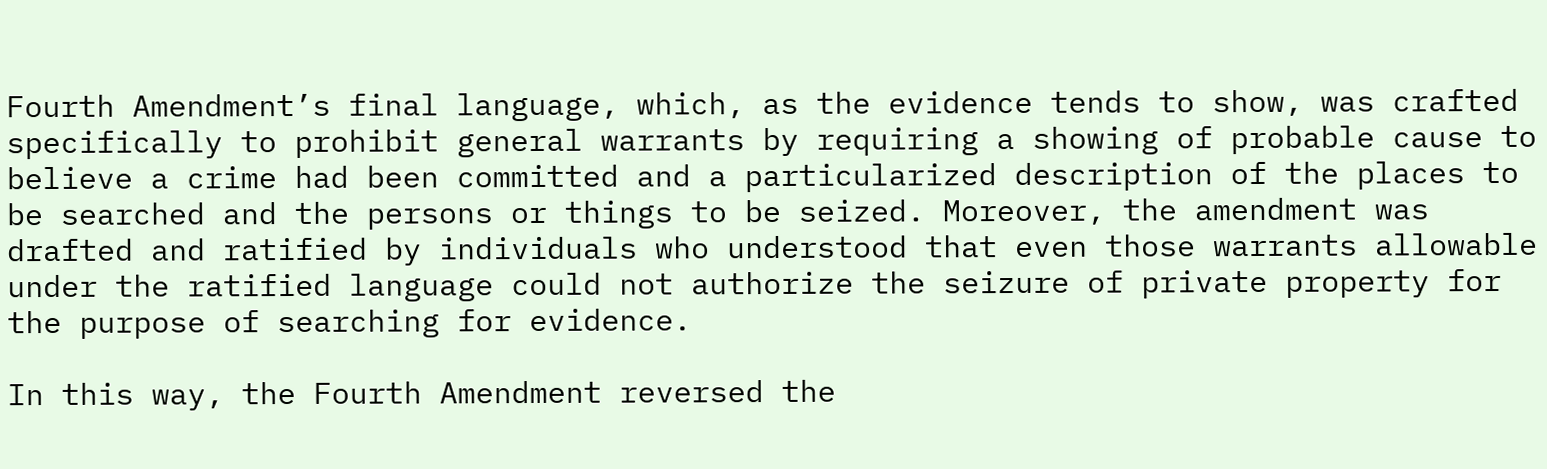Fourth Amendment’s final language, which, as the evidence tends to show, was crafted specifically to prohibit general warrants by requiring a showing of probable cause to believe a crime had been committed and a particularized description of the places to be searched and the persons or things to be seized. Moreover, the amendment was drafted and ratified by individuals who understood that even those warrants allowable under the ratified language could not authorize the seizure of private property for the purpose of searching for evidence.

In this way, the Fourth Amendment reversed the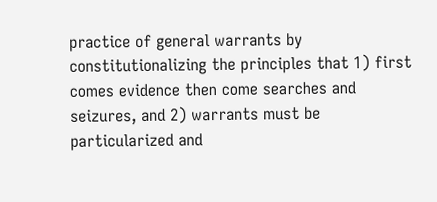practice of general warrants by constitutionalizing the principles that 1) first comes evidence then come searches and seizures, and 2) warrants must be particularized and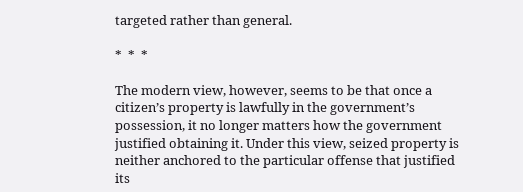targeted rather than general.

*  *  *

The modern view, however, seems to be that once a citizen’s property is lawfully in the government’s possession, it no longer matters how the government justified obtaining it. Under this view, seized property is neither anchored to the particular offense that justified its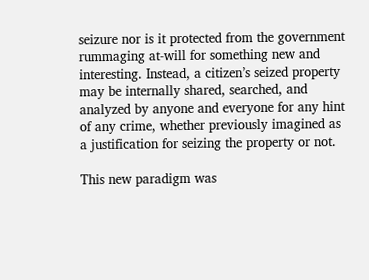seizure nor is it protected from the government rummaging at-will for something new and interesting. Instead, a citizen’s seized property may be internally shared, searched, and analyzed by anyone and everyone for any hint of any crime, whether previously imagined as a justification for seizing the property or not.

This new paradigm was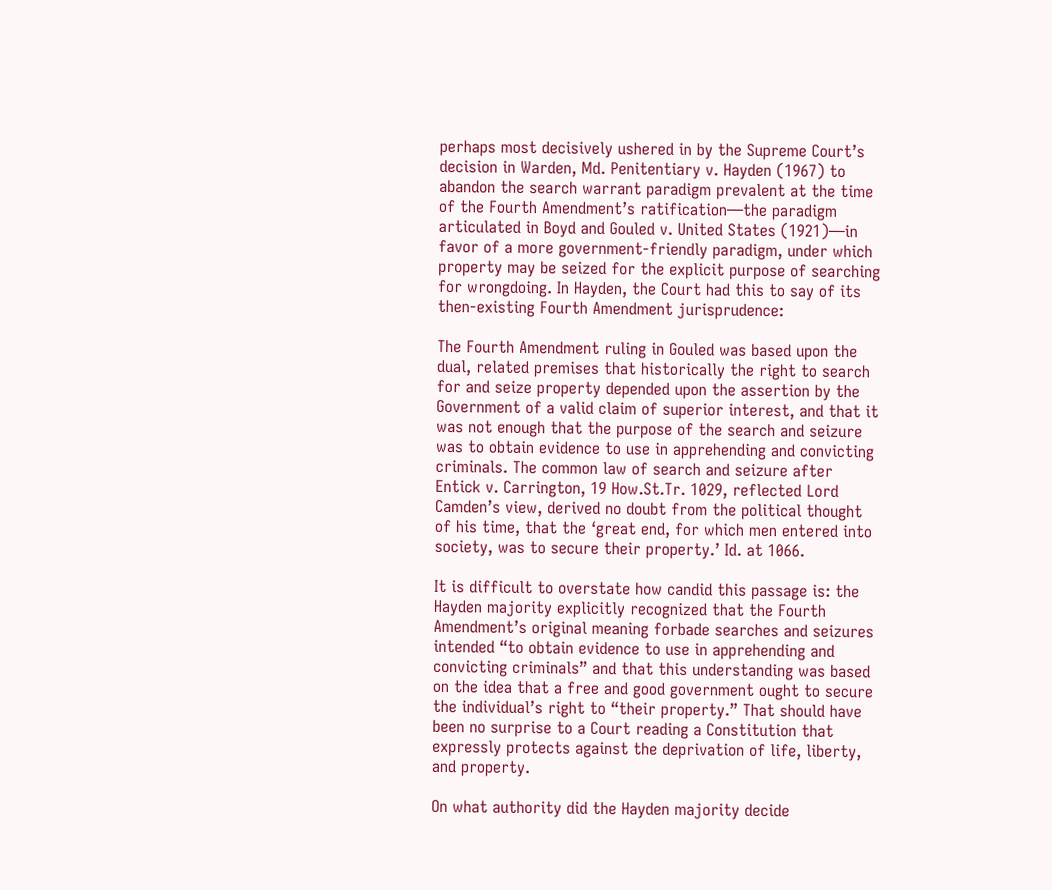perhaps most decisively ushered in by the Supreme Court’s decision in Warden, Md. Penitentiary v. Hayden (1967) to abandon the search warrant paradigm prevalent at the time of the Fourth Amendment’s ratification—the paradigm articulated in Boyd and Gouled v. United States (1921)—in favor of a more government-friendly paradigm, under which property may be seized for the explicit purpose of searching for wrongdoing. In Hayden, the Court had this to say of its then-existing Fourth Amendment jurisprudence:

The Fourth Amendment ruling in Gouled was based upon the dual, related premises that historically the right to search for and seize property depended upon the assertion by the Government of a valid claim of superior interest, and that it was not enough that the purpose of the search and seizure was to obtain evidence to use in apprehending and convicting criminals. The common law of search and seizure after Entick v. Carrington, 19 How.St.Tr. 1029, reflected Lord Camden’s view, derived no doubt from the political thought of his time, that the ‘great end, for which men entered into society, was to secure their property.’ Id. at 1066.

It is difficult to overstate how candid this passage is: the Hayden majority explicitly recognized that the Fourth Amendment’s original meaning forbade searches and seizures intended “to obtain evidence to use in apprehending and convicting criminals” and that this understanding was based on the idea that a free and good government ought to secure the individual’s right to “their property.” That should have been no surprise to a Court reading a Constitution that expressly protects against the deprivation of life, liberty, and property.

On what authority did the Hayden majority decide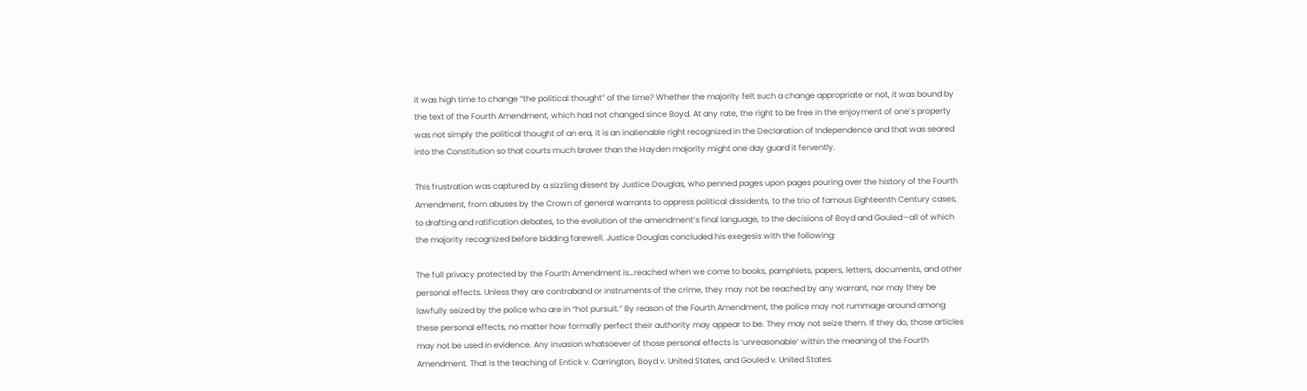it was high time to change “the political thought” of the time? Whether the majority felt such a change appropriate or not, it was bound by the text of the Fourth Amendment, which had not changed since Boyd. At any rate, the right to be free in the enjoyment of one’s property was not simply the political thought of an era, it is an inalienable right recognized in the Declaration of Independence and that was seared into the Constitution so that courts much braver than the Hayden majority might one day guard it fervently.

This frustration was captured by a sizzling dissent by Justice Douglas, who penned pages upon pages pouring over the history of the Fourth Amendment, from abuses by the Crown of general warrants to oppress political dissidents, to the trio of famous Eighteenth Century cases, to drafting and ratification debates, to the evolution of the amendment’s final language, to the decisions of Boyd and Gouled—all of which the majority recognized before bidding farewell. Justice Douglas concluded his exegesis with the following:

The full privacy protected by the Fourth Amendment is…reached when we come to books, pamphlets, papers, letters, documents, and other personal effects. Unless they are contraband or instruments of the crime, they may not be reached by any warrant, nor may they be lawfully seized by the police who are in “hot pursuit.” By reason of the Fourth Amendment, the police may not rummage around among these personal effects, no matter how formally perfect their authority may appear to be. They may not seize them. If they do, those articles may not be used in evidence. Any invasion whatsoever of those personal effects is ‘unreasonable’ within the meaning of the Fourth Amendment. That is the teaching of Entick v. Carrington, Boyd v. United States, and Gouled v. United States.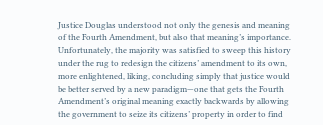Justice Douglas understood not only the genesis and meaning of the Fourth Amendment, but also that meaning’s importance. Unfortunately, the majority was satisfied to sweep this history under the rug to redesign the citizens’ amendment to its own, more enlightened, liking, concluding simply that justice would be better served by a new paradigm—one that gets the Fourth Amendment’s original meaning exactly backwards by allowing the government to seize its citizens’ property in order to find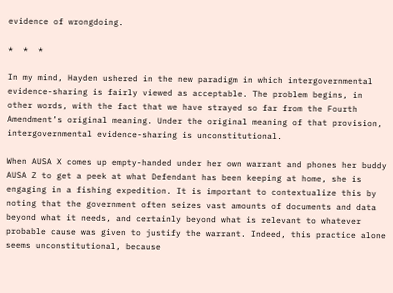evidence of wrongdoing.

*  *  *

In my mind, Hayden ushered in the new paradigm in which intergovernmental evidence-sharing is fairly viewed as acceptable. The problem begins, in other words, with the fact that we have strayed so far from the Fourth Amendment’s original meaning. Under the original meaning of that provision, intergovernmental evidence-sharing is unconstitutional.

When AUSA X comes up empty-handed under her own warrant and phones her buddy AUSA Z to get a peek at what Defendant has been keeping at home, she is engaging in a fishing expedition. It is important to contextualize this by noting that the government often seizes vast amounts of documents and data beyond what it needs, and certainly beyond what is relevant to whatever probable cause was given to justify the warrant. Indeed, this practice alone seems unconstitutional, because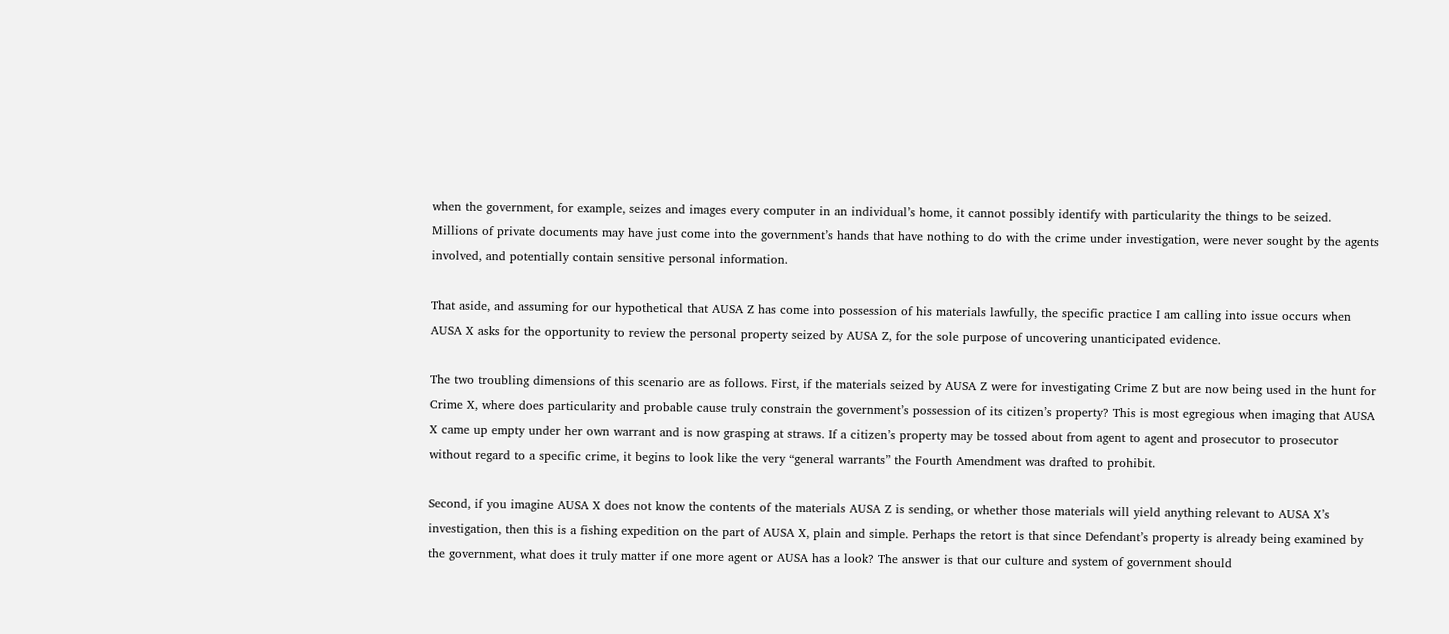when the government, for example, seizes and images every computer in an individual’s home, it cannot possibly identify with particularity the things to be seized. Millions of private documents may have just come into the government’s hands that have nothing to do with the crime under investigation, were never sought by the agents involved, and potentially contain sensitive personal information.

That aside, and assuming for our hypothetical that AUSA Z has come into possession of his materials lawfully, the specific practice I am calling into issue occurs when AUSA X asks for the opportunity to review the personal property seized by AUSA Z, for the sole purpose of uncovering unanticipated evidence.

The two troubling dimensions of this scenario are as follows. First, if the materials seized by AUSA Z were for investigating Crime Z but are now being used in the hunt for Crime X, where does particularity and probable cause truly constrain the government’s possession of its citizen’s property? This is most egregious when imaging that AUSA X came up empty under her own warrant and is now grasping at straws. If a citizen’s property may be tossed about from agent to agent and prosecutor to prosecutor without regard to a specific crime, it begins to look like the very “general warrants” the Fourth Amendment was drafted to prohibit.

Second, if you imagine AUSA X does not know the contents of the materials AUSA Z is sending, or whether those materials will yield anything relevant to AUSA X’s investigation, then this is a fishing expedition on the part of AUSA X, plain and simple. Perhaps the retort is that since Defendant’s property is already being examined by the government, what does it truly matter if one more agent or AUSA has a look? The answer is that our culture and system of government should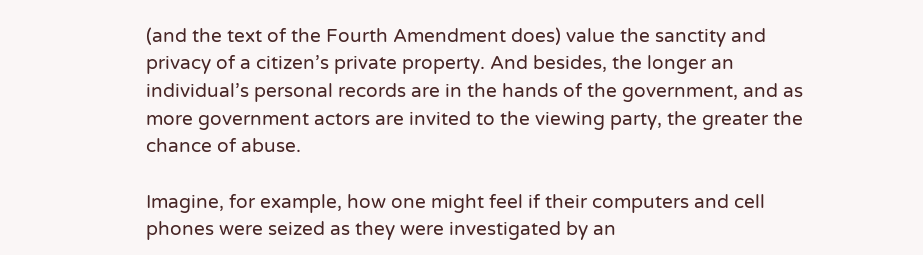(and the text of the Fourth Amendment does) value the sanctity and privacy of a citizen’s private property. And besides, the longer an individual’s personal records are in the hands of the government, and as more government actors are invited to the viewing party, the greater the chance of abuse.

Imagine, for example, how one might feel if their computers and cell phones were seized as they were investigated by an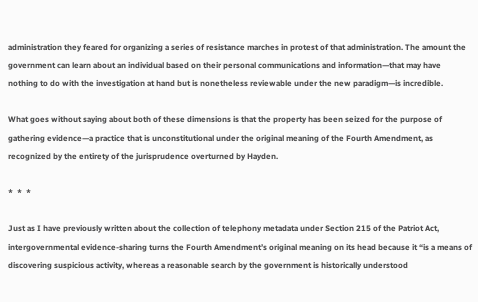administration they feared for organizing a series of resistance marches in protest of that administration. The amount the government can learn about an individual based on their personal communications and information—that may have nothing to do with the investigation at hand but is nonetheless reviewable under the new paradigm—is incredible.

What goes without saying about both of these dimensions is that the property has been seized for the purpose of gathering evidence—a practice that is unconstitutional under the original meaning of the Fourth Amendment, as recognized by the entirety of the jurisprudence overturned by Hayden.

*  *  *

Just as I have previously written about the collection of telephony metadata under Section 215 of the Patriot Act, intergovernmental evidence-sharing turns the Fourth Amendment’s original meaning on its head because it “is a means of discovering suspicious activity, whereas a reasonable search by the government is historically understood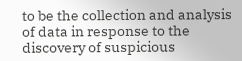to be the collection and analysis of data in response to the discovery of suspicious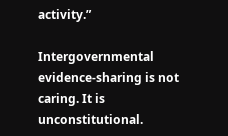activity.”

Intergovernmental evidence-sharing is not caring. It is unconstitutional.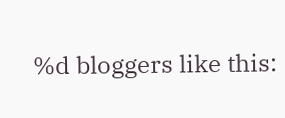%d bloggers like this: